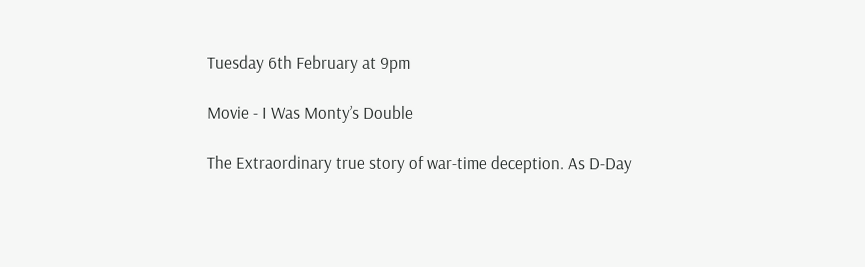Tuesday 6th February at 9pm

Movie - I Was Monty’s Double

The Extraordinary true story of war-time deception. As D-Day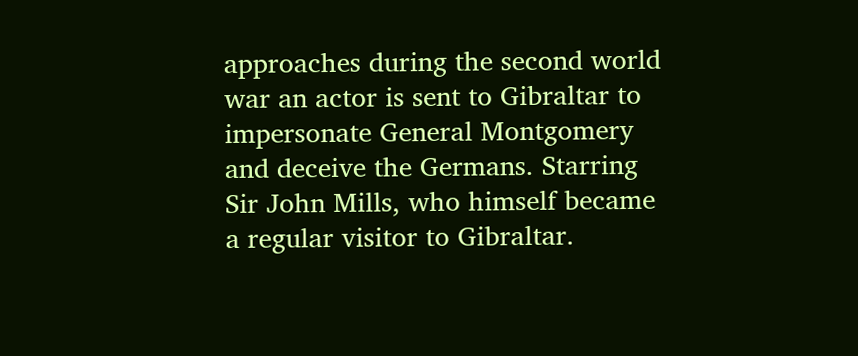approaches during the second world war an actor is sent to Gibraltar to impersonate General Montgomery and deceive the Germans. Starring Sir John Mills, who himself became a regular visitor to Gibraltar.